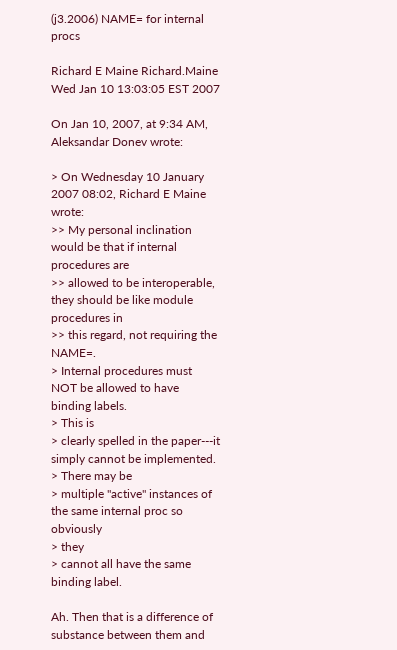(j3.2006) NAME= for internal procs

Richard E Maine Richard.Maine
Wed Jan 10 13:03:05 EST 2007

On Jan 10, 2007, at 9:34 AM, Aleksandar Donev wrote:

> On Wednesday 10 January 2007 08:02, Richard E Maine wrote:
>> My personal inclination would be that if internal procedures are
>> allowed to be interoperable, they should be like module procedures in
>> this regard, not requiring the NAME=.
> Internal procedures must NOT be allowed to have binding labels.
> This is
> clearly spelled in the paper---it simply cannot be implemented.
> There may be
> multiple "active" instances of the same internal proc so obviously
> they
> cannot all have the same binding label.

Ah. Then that is a difference of substance between them and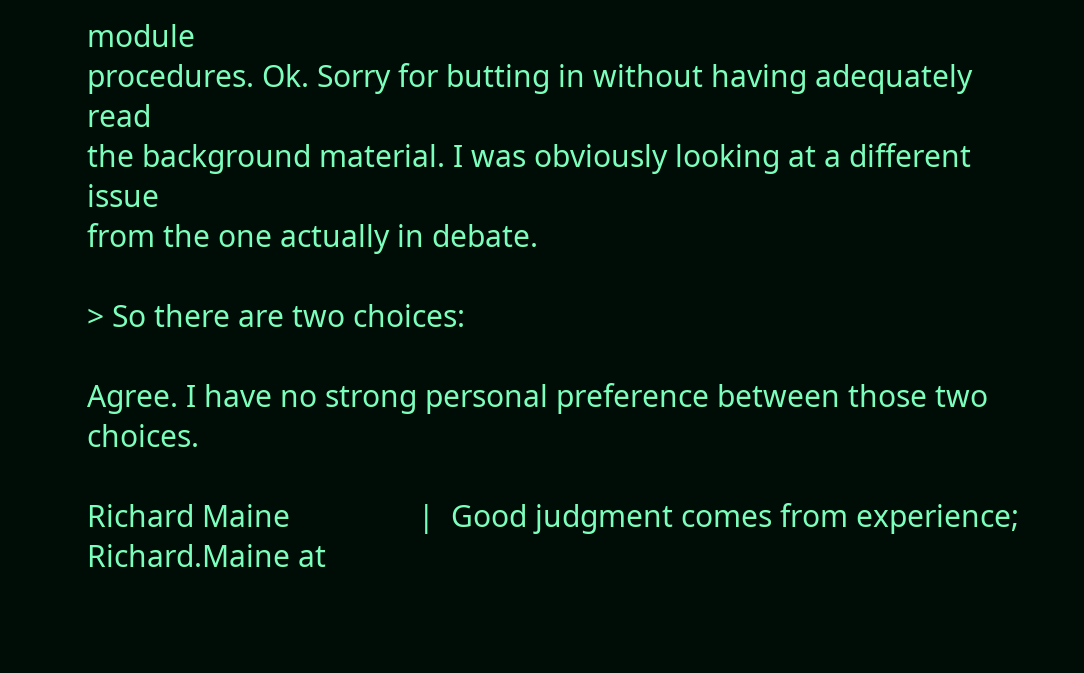module
procedures. Ok. Sorry for butting in without having adequately read
the background material. I was obviously looking at a different issue
from the one actually in debate.

> So there are two choices:

Agree. I have no strong personal preference between those two choices.

Richard Maine                |  Good judgment comes from experience;
Richard.Maine at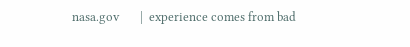nasa.gov       |  experience comes from bad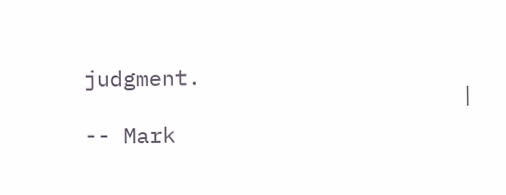judgment.
                             |        -- Mark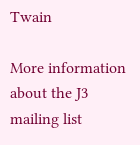Twain

More information about the J3 mailing list